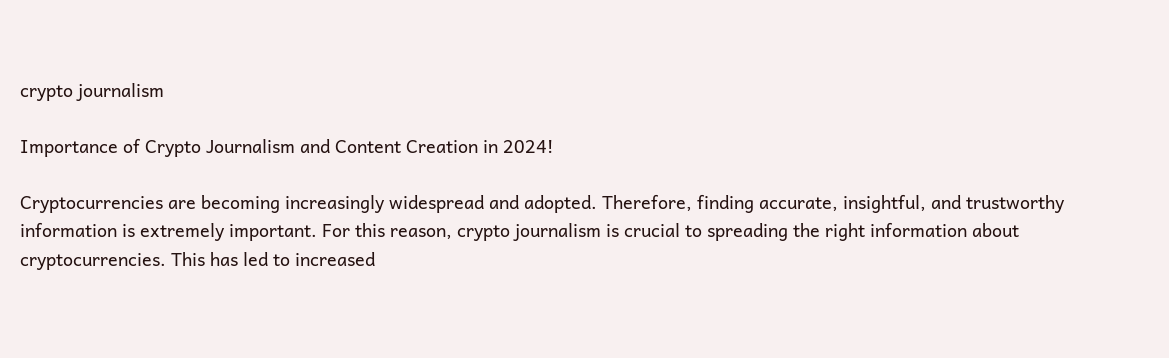crypto journalism

Importance of Crypto Journalism and Content Creation in 2024!

Cryptocurrencies are becoming increasingly widespread and adopted. Therefore, finding accurate, insightful, and trustworthy information is extremely important. For this reason, crypto journalism is crucial to spreading the right information about cryptocurrencies. This has led to increased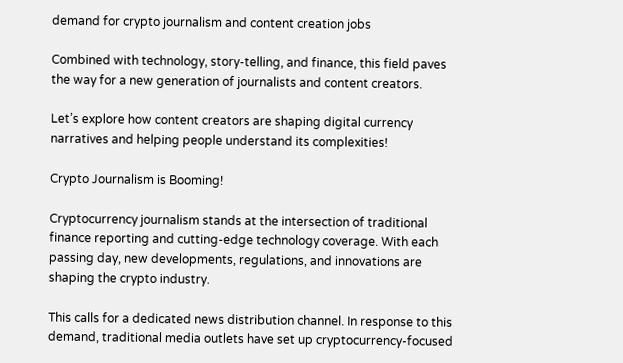demand for crypto journalism and content creation jobs

Combined with technology, story-telling, and finance, this field paves the way for a new generation of journalists and content creators.

Let’s explore how content creators are shaping digital currency narratives and helping people understand its complexities!

Crypto Journalism is Booming!

Cryptocurrency journalism stands at the intersection of traditional finance reporting and cutting-edge technology coverage. With each passing day, new developments, regulations, and innovations are shaping the crypto industry.

This calls for a dedicated news distribution channel. In response to this demand, traditional media outlets have set up cryptocurrency-focused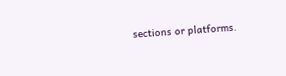sections or platforms.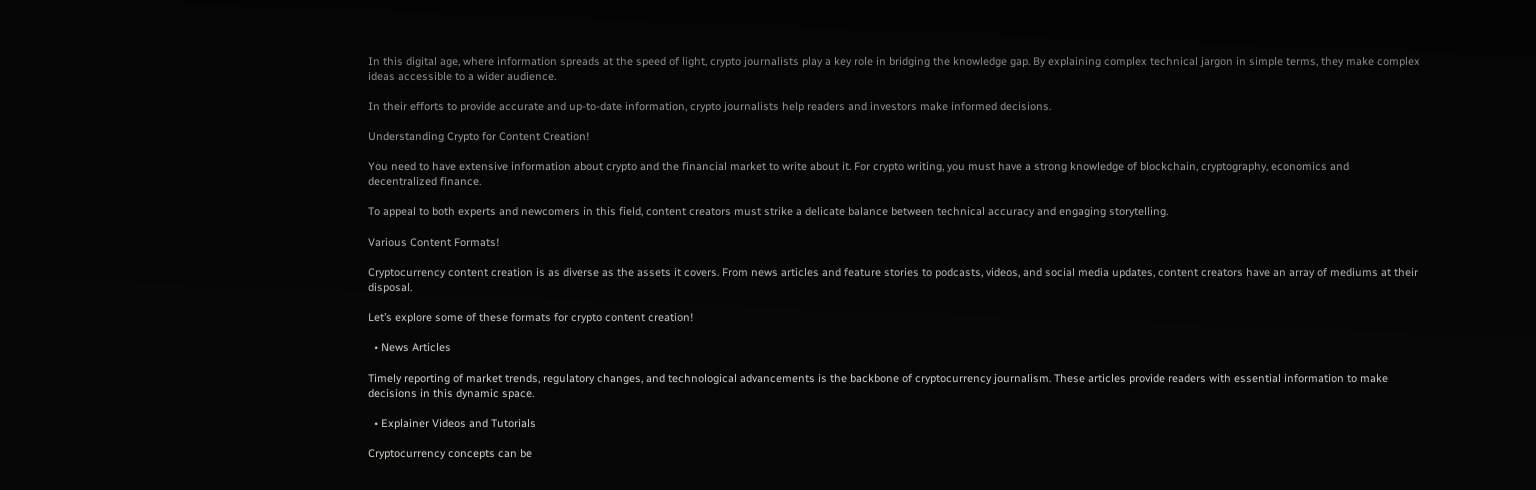In this digital age, where information spreads at the speed of light, crypto journalists play a key role in bridging the knowledge gap. By explaining complex technical jargon in simple terms, they make complex ideas accessible to a wider audience.

In their efforts to provide accurate and up-to-date information, crypto journalists help readers and investors make informed decisions.

Understanding Crypto for Content Creation!

You need to have extensive information about crypto and the financial market to write about it. For crypto writing, you must have a strong knowledge of blockchain, cryptography, economics and decentralized finance.

To appeal to both experts and newcomers in this field, content creators must strike a delicate balance between technical accuracy and engaging storytelling.

Various Content Formats!

Cryptocurrency content creation is as diverse as the assets it covers. From news articles and feature stories to podcasts, videos, and social media updates, content creators have an array of mediums at their disposal.

Let’s explore some of these formats for crypto content creation!

  • News Articles

Timely reporting of market trends, regulatory changes, and technological advancements is the backbone of cryptocurrency journalism. These articles provide readers with essential information to make decisions in this dynamic space.

  • Explainer Videos and Tutorials

Cryptocurrency concepts can be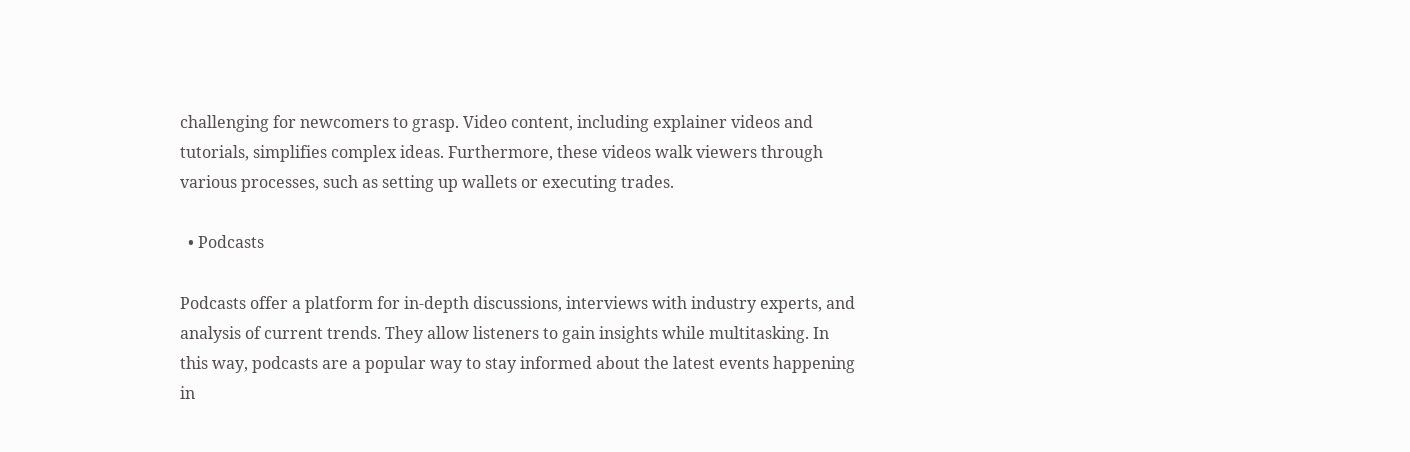challenging for newcomers to grasp. Video content, including explainer videos and tutorials, simplifies complex ideas. Furthermore, these videos walk viewers through various processes, such as setting up wallets or executing trades.

  • Podcasts

Podcasts offer a platform for in-depth discussions, interviews with industry experts, and analysis of current trends. They allow listeners to gain insights while multitasking. In this way, podcasts are a popular way to stay informed about the latest events happening in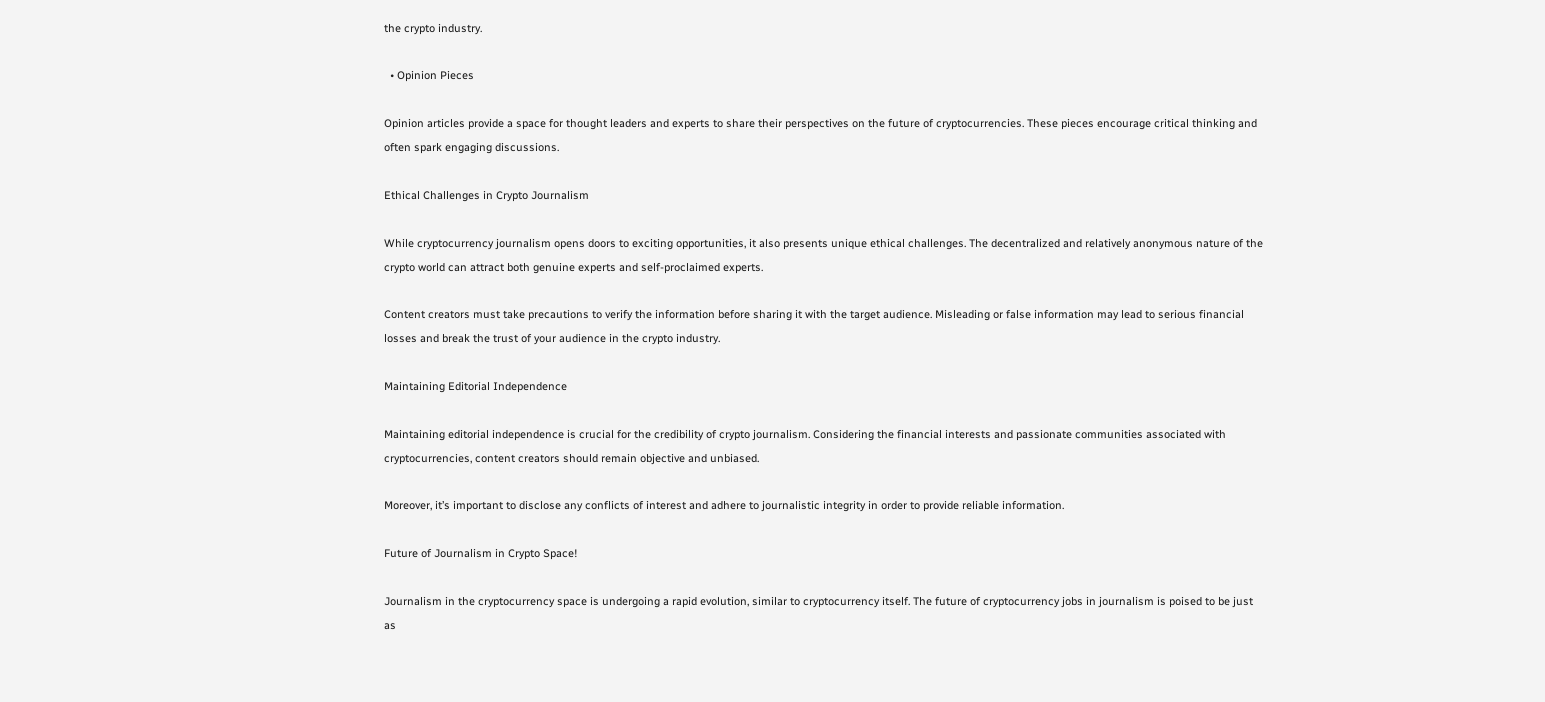the crypto industry.

  • Opinion Pieces

Opinion articles provide a space for thought leaders and experts to share their perspectives on the future of cryptocurrencies. These pieces encourage critical thinking and often spark engaging discussions.

Ethical Challenges in Crypto Journalism

While cryptocurrency journalism opens doors to exciting opportunities, it also presents unique ethical challenges. The decentralized and relatively anonymous nature of the crypto world can attract both genuine experts and self-proclaimed experts.

Content creators must take precautions to verify the information before sharing it with the target audience. Misleading or false information may lead to serious financial losses and break the trust of your audience in the crypto industry.

Maintaining Editorial Independence

Maintaining editorial independence is crucial for the credibility of crypto journalism. Considering the financial interests and passionate communities associated with cryptocurrencies, content creators should remain objective and unbiased.

Moreover, it’s important to disclose any conflicts of interest and adhere to journalistic integrity in order to provide reliable information.

Future of Journalism in Crypto Space!

Journalism in the cryptocurrency space is undergoing a rapid evolution, similar to cryptocurrency itself. The future of cryptocurrency jobs in journalism is poised to be just as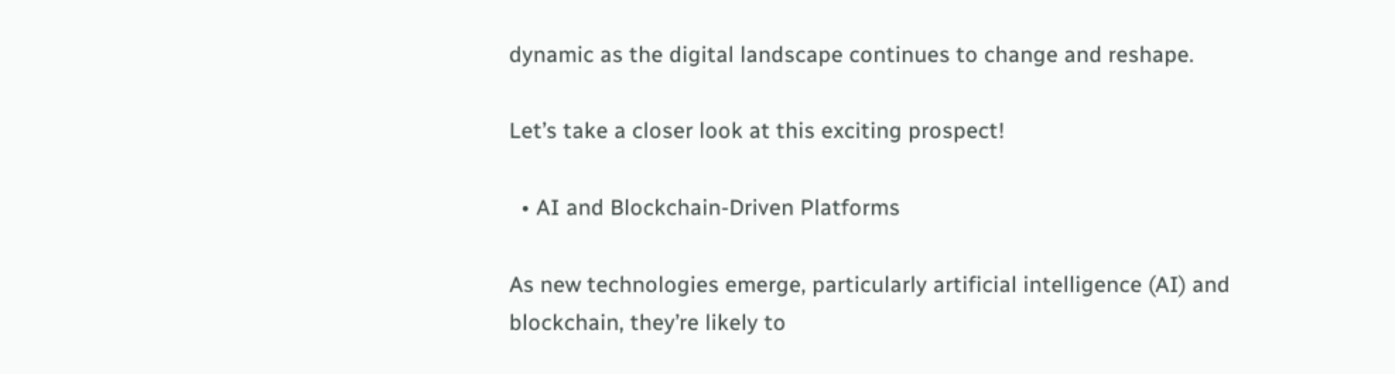dynamic as the digital landscape continues to change and reshape.

Let’s take a closer look at this exciting prospect!

  • AI and Blockchain-Driven Platforms

As new technologies emerge, particularly artificial intelligence (AI) and blockchain, they’re likely to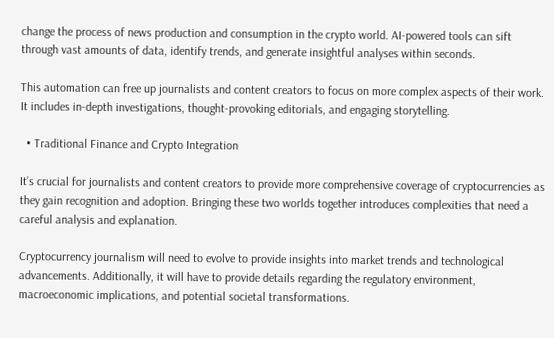change the process of news production and consumption in the crypto world. AI-powered tools can sift through vast amounts of data, identify trends, and generate insightful analyses within seconds.

This automation can free up journalists and content creators to focus on more complex aspects of their work. It includes in-depth investigations, thought-provoking editorials, and engaging storytelling.

  • Traditional Finance and Crypto Integration

It’s crucial for journalists and content creators to provide more comprehensive coverage of cryptocurrencies as they gain recognition and adoption. Bringing these two worlds together introduces complexities that need a careful analysis and explanation.

Cryptocurrency journalism will need to evolve to provide insights into market trends and technological advancements. Additionally, it will have to provide details regarding the regulatory environment, macroeconomic implications, and potential societal transformations.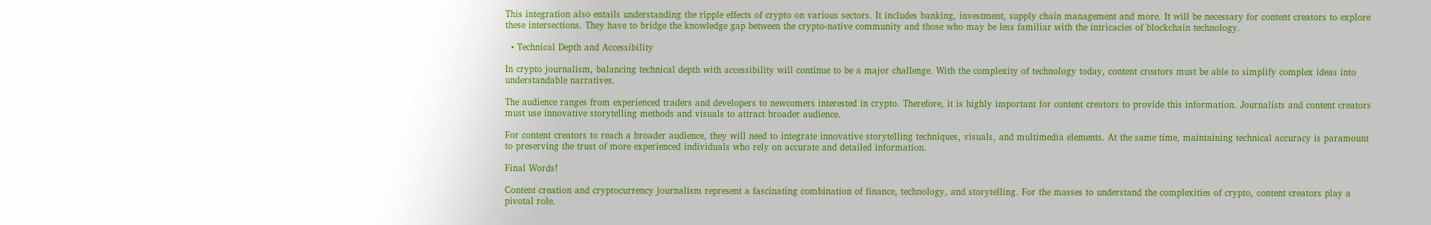This integration also entails understanding the ripple effects of crypto on various sectors. It includes banking, investment, supply chain management and more. It will be necessary for content creators to explore these intersections. They have to bridge the knowledge gap between the crypto-native community and those who may be less familiar with the intricacies of blockchain technology.

  • Technical Depth and Accessibility

In crypto journalism, balancing technical depth with accessibility will continue to be a major challenge. With the complexity of technology today, content creators must be able to simplify complex ideas into understandable narratives.

The audience ranges from experienced traders and developers to newcomers interested in crypto. Therefore, it is highly important for content creators to provide this information. Journalists and content creators must use innovative storytelling methods and visuals to attract broader audience.

For content creators to reach a broader audience, they will need to integrate innovative storytelling techniques, visuals, and multimedia elements. At the same time, maintaining technical accuracy is paramount to preserving the trust of more experienced individuals who rely on accurate and detailed information.

Final Words!

Content creation and cryptocurrency journalism represent a fascinating combination of finance, technology, and storytelling. For the masses to understand the complexities of crypto, content creators play a pivotal role.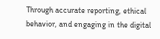Through accurate reporting, ethical behavior, and engaging in the digital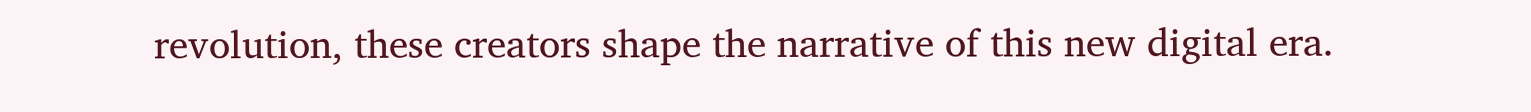revolution, these creators shape the narrative of this new digital era.